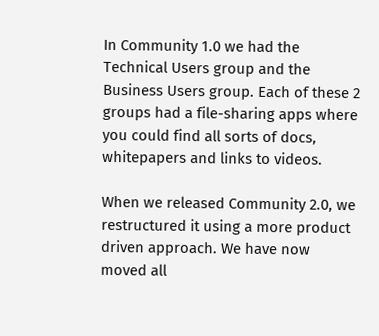In Community 1.0 we had the Technical Users group and the Business Users group. Each of these 2 groups had a file-sharing apps where you could find all sorts of docs, whitepapers and links to videos.

When we released Community 2.0, we restructured it using a more product driven approach. We have now moved all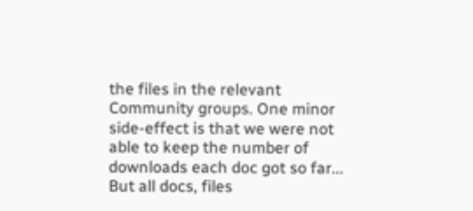the files in the relevant Community groups. One minor side-effect is that we were not able to keep the number of downloads each doc got so far... But all docs, files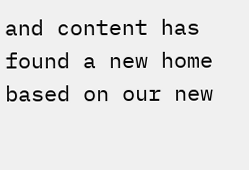and content has found a new home based on our new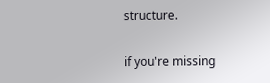structure.

if you're missing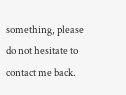something, please do not hesitate to contact me back.